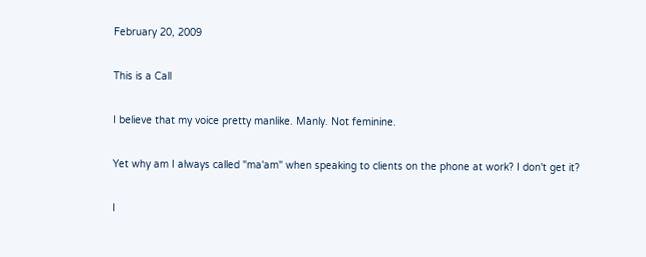February 20, 2009

This is a Call

I believe that my voice pretty manlike. Manly. Not feminine.

Yet why am I always called "ma'am" when speaking to clients on the phone at work? I don't get it?

I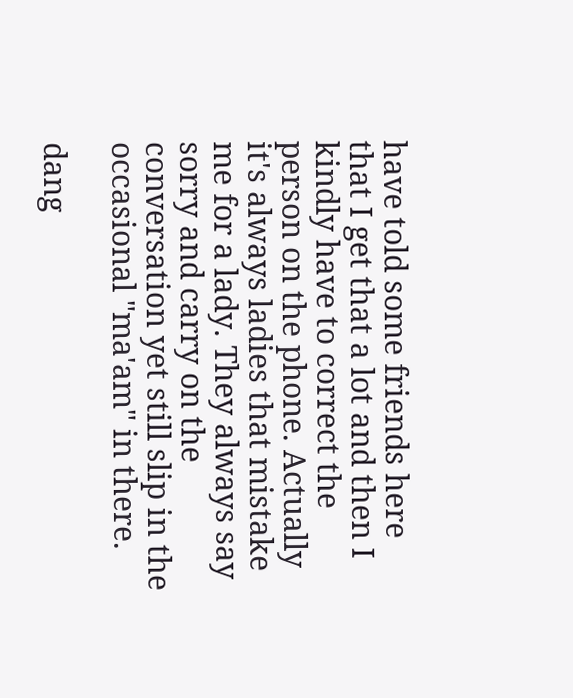have told some friends here that I get that a lot and then I kindly have to correct the person on the phone. Actually it's always ladies that mistake me for a lady. They always say sorry and carry on the conversation yet still slip in the occasional "ma'am" in there.

dang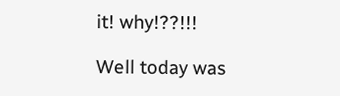it! why!??!!!

Well today was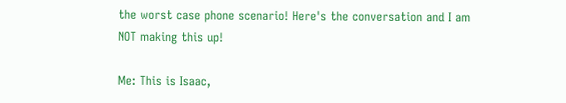the worst case phone scenario! Here's the conversation and I am NOT making this up!

Me: This is Isaac,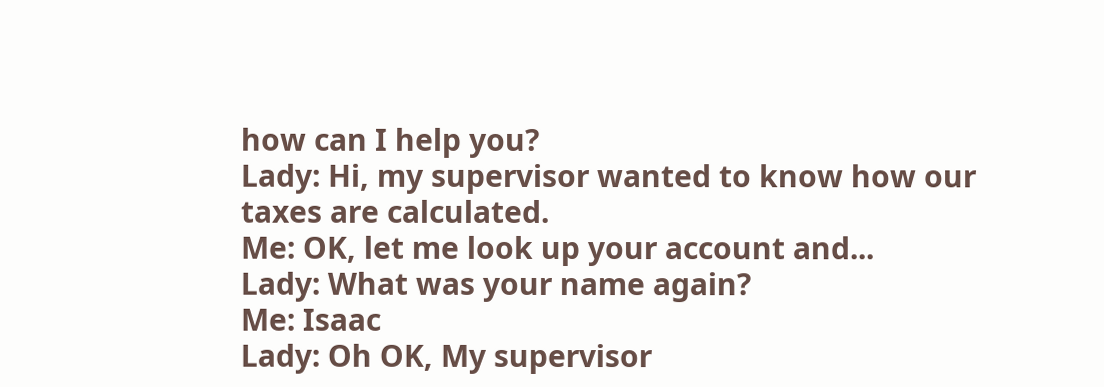how can I help you?
Lady: Hi, my supervisor wanted to know how our taxes are calculated.
Me: OK, let me look up your account and...
Lady: What was your name again?
Me: Isaac
Lady: Oh OK, My supervisor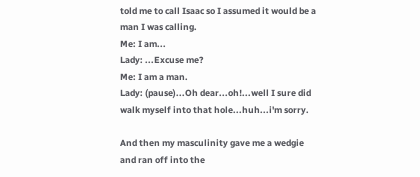told me to call Isaac so I assumed it would be a man I was calling.
Me: I am...
Lady: ...Excuse me?
Me: I am a man.
Lady: (pause)...Oh dear...oh!...well I sure did walk myself into that hole...huh...i'm sorry.

And then my masculinity gave me a wedgie and ran off into the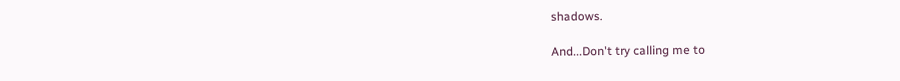shadows.

And...Don't try calling me to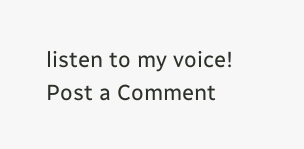listen to my voice!
Post a Comment